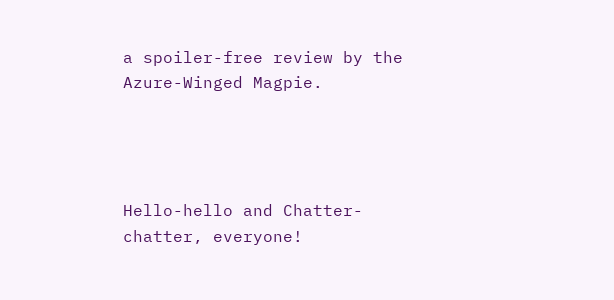a spoiler-free review by the Azure-Winged Magpie.




Hello-hello and Chatter-chatter, everyone!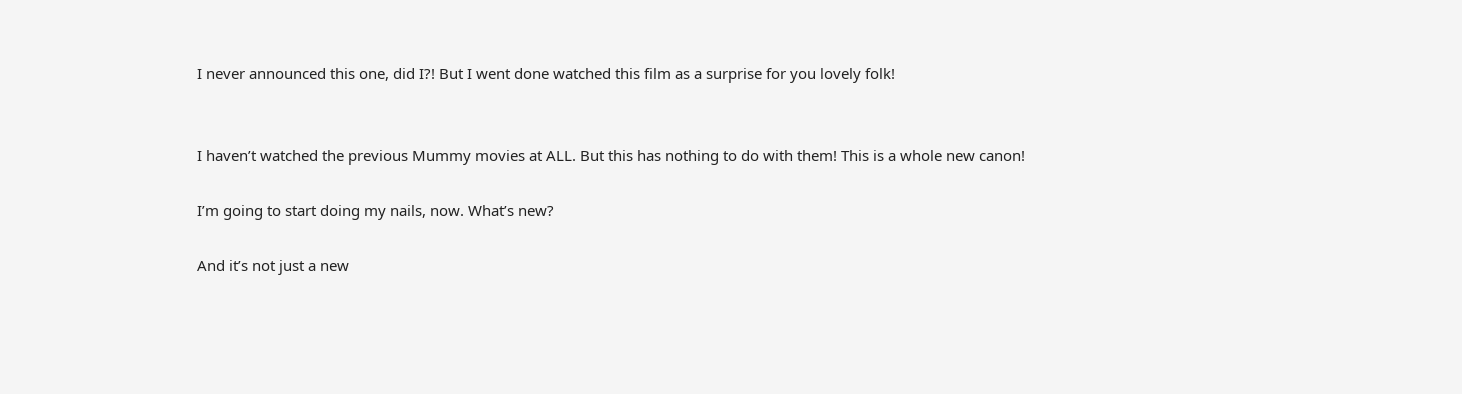I never announced this one, did I?! But I went done watched this film as a surprise for you lovely folk!


I haven’t watched the previous Mummy movies at ALL. But this has nothing to do with them! This is a whole new canon!

I’m going to start doing my nails, now. What’s new?

And it’s not just a new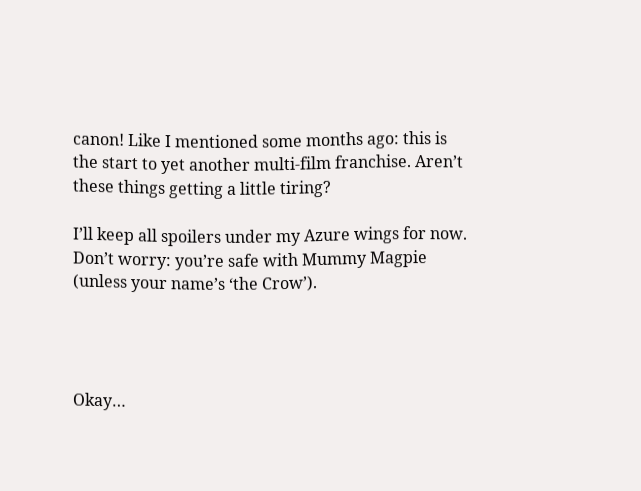canon! Like I mentioned some months ago: this is the start to yet another multi-film franchise. Aren’t these things getting a little tiring?

I’ll keep all spoilers under my Azure wings for now. Don’t worry: you’re safe with Mummy Magpie (unless your name’s ‘the Crow’).




Okay…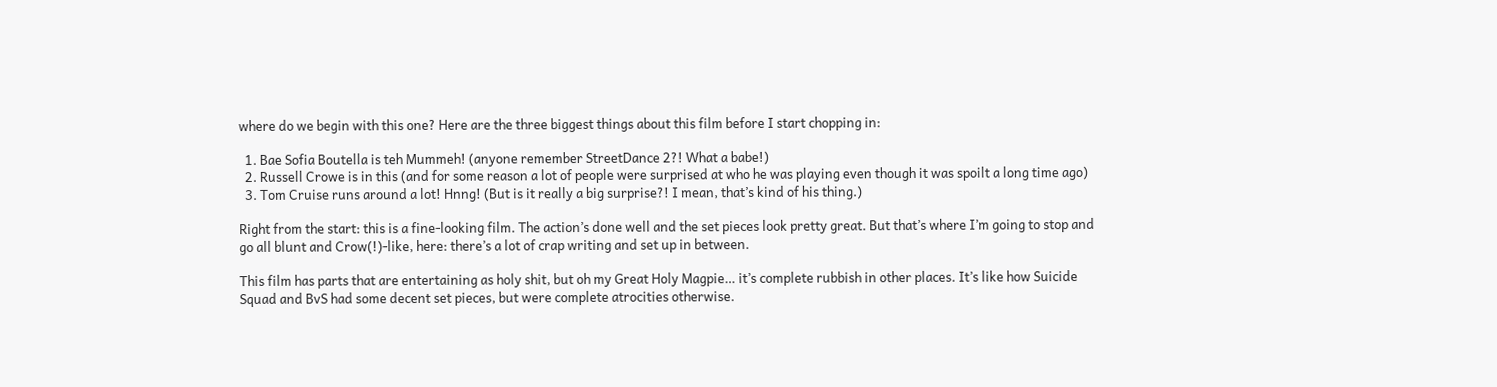where do we begin with this one? Here are the three biggest things about this film before I start chopping in:

  1. Bae Sofia Boutella is teh Mummeh! (anyone remember StreetDance 2?! What a babe!)
  2. Russell Crowe is in this (and for some reason a lot of people were surprised at who he was playing even though it was spoilt a long time ago)
  3. Tom Cruise runs around a lot! Hnng! (But is it really a big surprise?! I mean, that’s kind of his thing.)

Right from the start: this is a fine-looking film. The action’s done well and the set pieces look pretty great. But that’s where I’m going to stop and go all blunt and Crow(!)-like, here: there’s a lot of crap writing and set up in between.

This film has parts that are entertaining as holy shit, but oh my Great Holy Magpie… it’s complete rubbish in other places. It’s like how Suicide Squad and BvS had some decent set pieces, but were complete atrocities otherwise.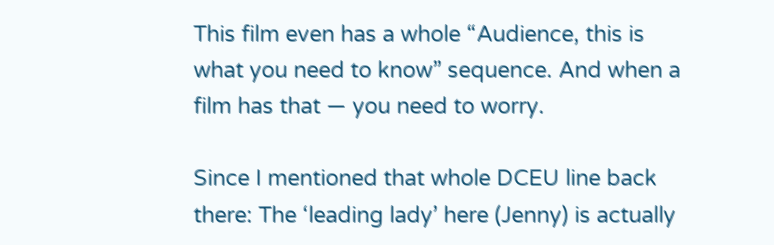This film even has a whole “Audience, this is what you need to know” sequence. And when a film has that — you need to worry.

Since I mentioned that whole DCEU line back there: The ‘leading lady’ here (Jenny) is actually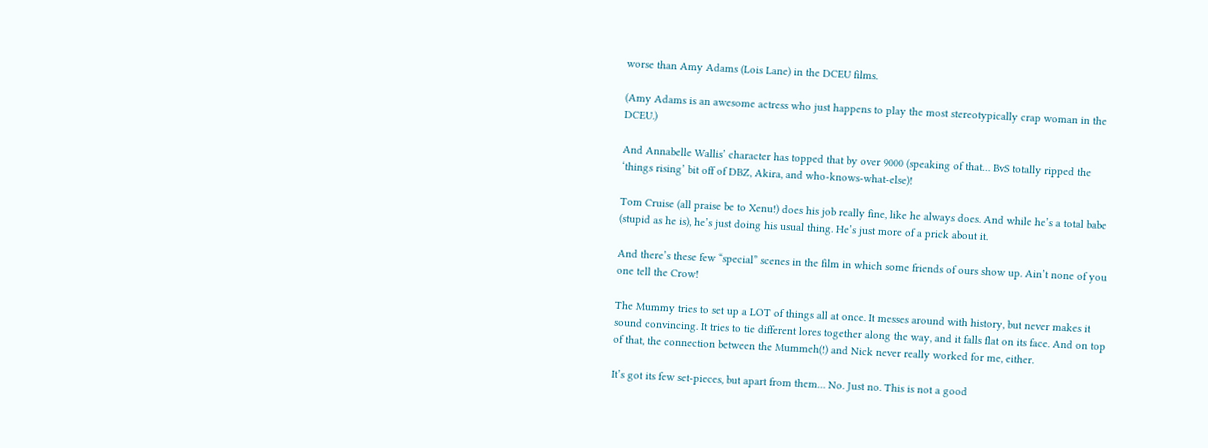worse than Amy Adams (Lois Lane) in the DCEU films.

(Amy Adams is an awesome actress who just happens to play the most stereotypically crap woman in the DCEU.)

And Annabelle Wallis’ character has topped that by over 9000 (speaking of that… BvS totally ripped the ‘things rising’ bit off of DBZ, Akira, and who-knows-what-else)!

Tom Cruise (all praise be to Xenu!) does his job really fine, like he always does. And while he’s a total babe (stupid as he is), he’s just doing his usual thing. He’s just more of a prick about it.

And there’s these few “special” scenes in the film in which some friends of ours show up. Ain’t none of you one tell the Crow!

The Mummy tries to set up a LOT of things all at once. It messes around with history, but never makes it sound convincing. It tries to tie different lores together along the way, and it falls flat on its face. And on top of that, the connection between the Mummeh(!) and Nick never really worked for me, either.

It’s got its few set-pieces, but apart from them… No. Just no. This is not a good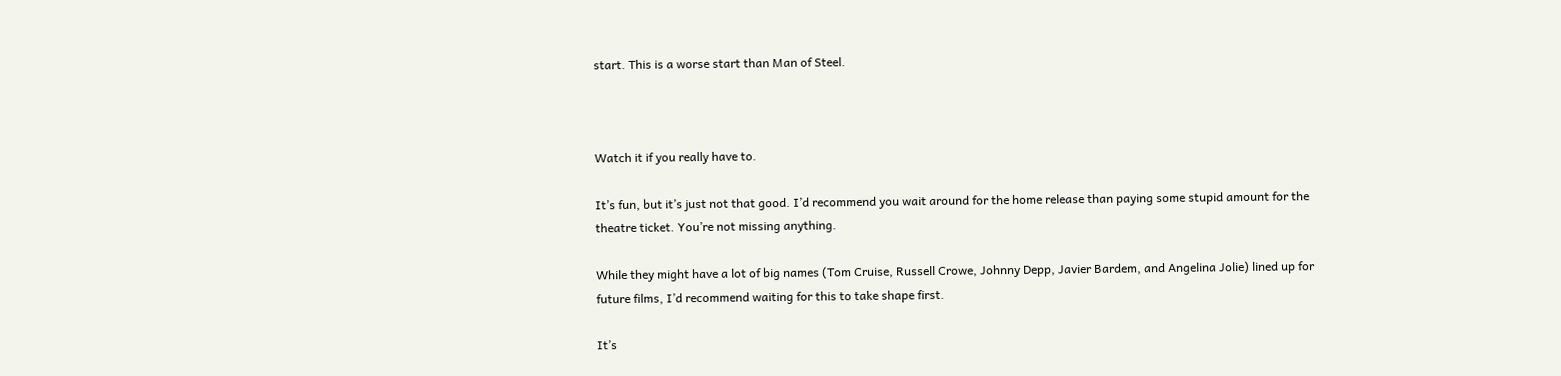start. This is a worse start than Man of Steel.



Watch it if you really have to.

It’s fun, but it’s just not that good. I’d recommend you wait around for the home release than paying some stupid amount for the theatre ticket. You’re not missing anything.

While they might have a lot of big names (Tom Cruise, Russell Crowe, Johnny Depp, Javier Bardem, and Angelina Jolie) lined up for future films, I’d recommend waiting for this to take shape first.

It’s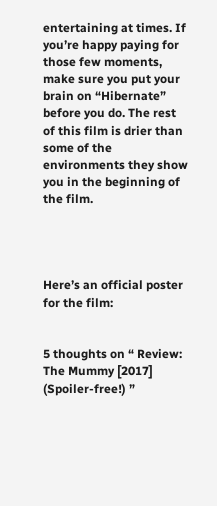entertaining at times. If you’re happy paying for those few moments, make sure you put your brain on “Hibernate” before you do. The rest of this film is drier than some of the environments they show you in the beginning of the film.




Here’s an official poster for the film:


5 thoughts on “ Review: The Mummy [2017] (Spoiler-free!) ”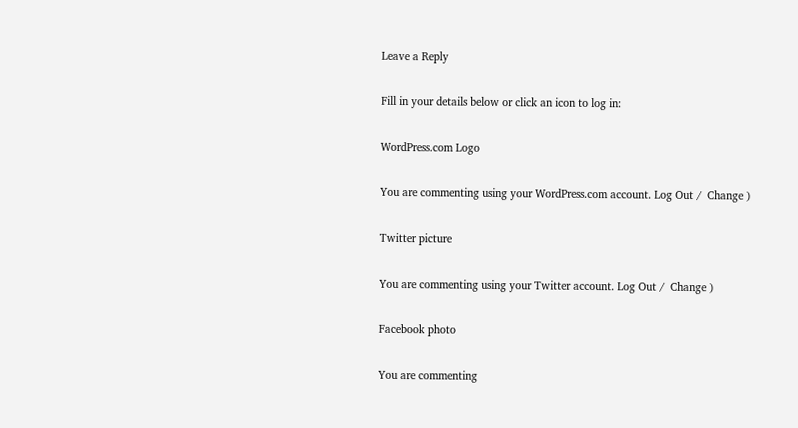Leave a Reply

Fill in your details below or click an icon to log in:

WordPress.com Logo

You are commenting using your WordPress.com account. Log Out /  Change )

Twitter picture

You are commenting using your Twitter account. Log Out /  Change )

Facebook photo

You are commenting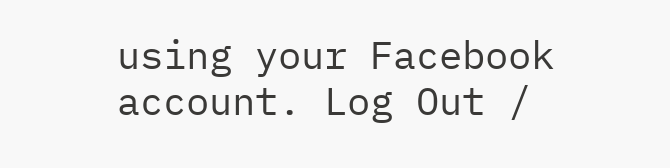using your Facebook account. Log Out /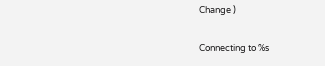Change )

Connecting to %s